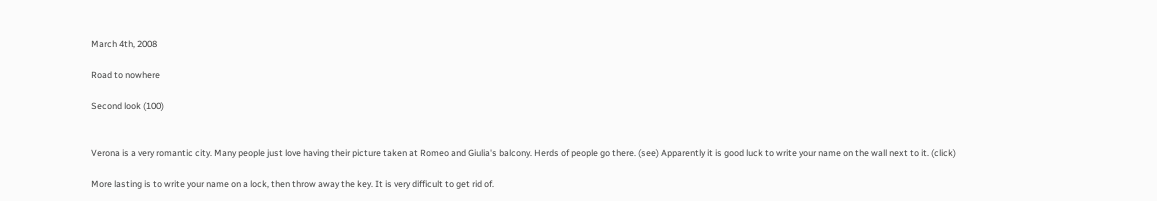March 4th, 2008

Road to nowhere

Second look (100)


Verona is a very romantic city. Many people just love having their picture taken at Romeo and Giulia's balcony. Herds of people go there. (see) Apparently it is good luck to write your name on the wall next to it. (click)

More lasting is to write your name on a lock, then throw away the key. It is very difficult to get rid of.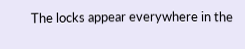The locks appear everywhere in the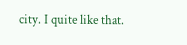city. I quite like that.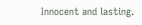Innocent and lasting.